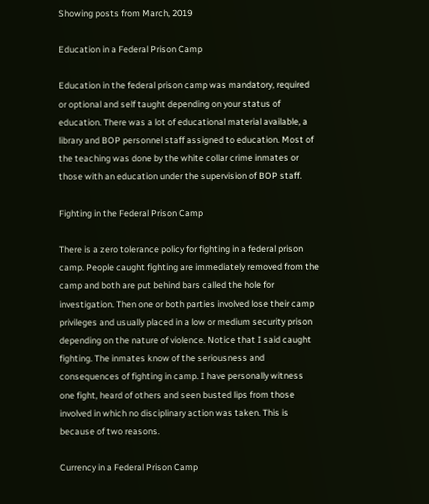Showing posts from March, 2019

Education in a Federal Prison Camp

Education in the federal prison camp was mandatory, required or optional and self taught depending on your status of education. There was a lot of educational material available, a library and BOP personnel staff assigned to education. Most of the teaching was done by the white collar crime inmates or those with an education under the supervision of BOP staff.

Fighting in the Federal Prison Camp

There is a zero tolerance policy for fighting in a federal prison camp. People caught fighting are immediately removed from the camp and both are put behind bars called the hole for investigation. Then one or both parties involved lose their camp privileges and usually placed in a low or medium security prison depending on the nature of violence. Notice that I said caught fighting. The inmates know of the seriousness and consequences of fighting in camp. I have personally witness one fight, heard of others and seen busted lips from those involved in which no disciplinary action was taken. This is because of two reasons.

Currency in a Federal Prison Camp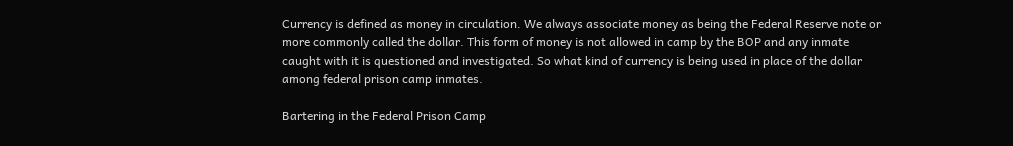Currency is defined as money in circulation. We always associate money as being the Federal Reserve note or more commonly called the dollar. This form of money is not allowed in camp by the BOP and any inmate caught with it is questioned and investigated. So what kind of currency is being used in place of the dollar among federal prison camp inmates.

Bartering in the Federal Prison Camp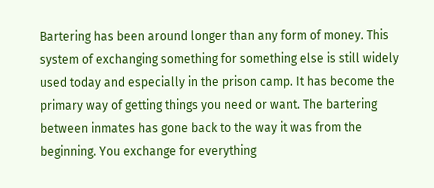Bartering has been around longer than any form of money. This system of exchanging something for something else is still widely used today and especially in the prison camp. It has become the primary way of getting things you need or want. The bartering between inmates has gone back to the way it was from the beginning. You exchange for everything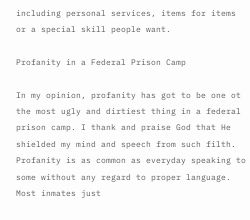including personal services, items for items or a special skill people want.

Profanity in a Federal Prison Camp

In my opinion, profanity has got to be one ot the most ugly and dirtiest thing in a federal prison camp. I thank and praise God that He shielded my mind and speech from such filth. Profanity is as common as everyday speaking to some without any regard to proper language. Most inmates just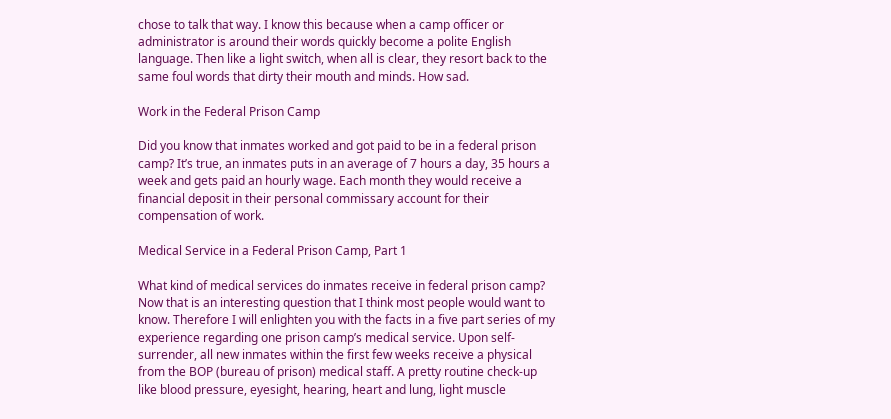chose to talk that way. I know this because when a camp officer or administrator is around their words quickly become a polite English language. Then like a light switch, when all is clear, they resort back to the same foul words that dirty their mouth and minds. How sad.

Work in the Federal Prison Camp

Did you know that inmates worked and got paid to be in a federal prison camp? It’s true, an inmates puts in an average of 7 hours a day, 35 hours a week and gets paid an hourly wage. Each month they would receive a financial deposit in their personal commissary account for their compensation of work.

Medical Service in a Federal Prison Camp, Part 1

What kind of medical services do inmates receive in federal prison camp? Now that is an interesting question that I think most people would want to know. Therefore I will enlighten you with the facts in a five part series of my experience regarding one prison camp’s medical service. Upon self-surrender, all new inmates within the first few weeks receive a physical from the BOP (bureau of prison) medical staff. A pretty routine check-up like blood pressure, eyesight, hearing, heart and lung, light muscle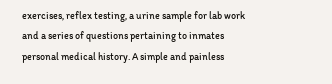exercises, reflex testing, a urine sample for lab work and a series of questions pertaining to inmates personal medical history. A simple and painless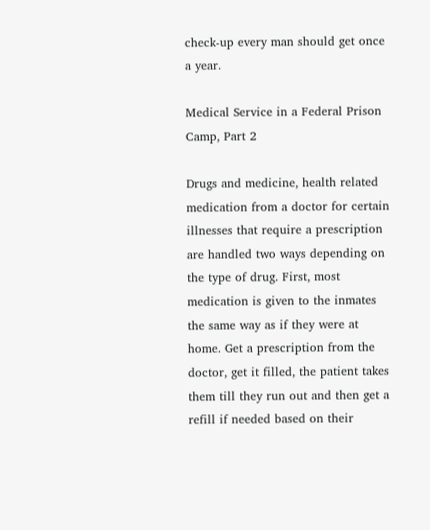check-up every man should get once a year.

Medical Service in a Federal Prison Camp, Part 2

Drugs and medicine, health related medication from a doctor for certain illnesses that require a prescription are handled two ways depending on the type of drug. First, most medication is given to the inmates the same way as if they were at home. Get a prescription from the doctor, get it filled, the patient takes them till they run out and then get a refill if needed based on their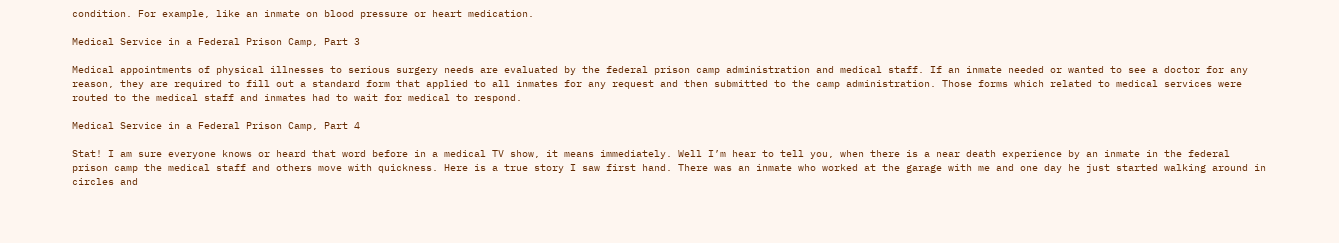condition. For example, like an inmate on blood pressure or heart medication.

Medical Service in a Federal Prison Camp, Part 3

Medical appointments of physical illnesses to serious surgery needs are evaluated by the federal prison camp administration and medical staff. If an inmate needed or wanted to see a doctor for any reason, they are required to fill out a standard form that applied to all inmates for any request and then submitted to the camp administration. Those forms which related to medical services were routed to the medical staff and inmates had to wait for medical to respond.

Medical Service in a Federal Prison Camp, Part 4

Stat! I am sure everyone knows or heard that word before in a medical TV show, it means immediately. Well I’m hear to tell you, when there is a near death experience by an inmate in the federal prison camp the medical staff and others move with quickness. Here is a true story I saw first hand. There was an inmate who worked at the garage with me and one day he just started walking around in circles and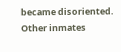became disoriented. Other inmates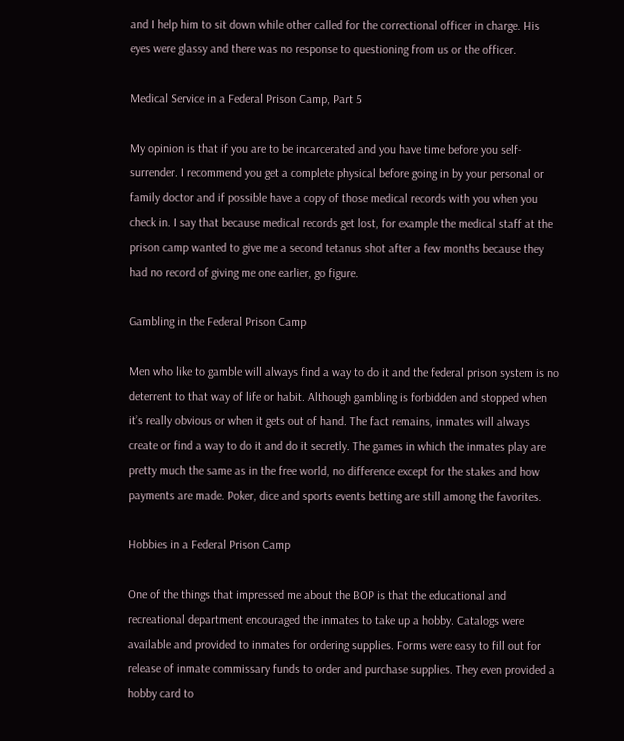and I help him to sit down while other called for the correctional officer in charge. His eyes were glassy and there was no response to questioning from us or the officer.

Medical Service in a Federal Prison Camp, Part 5

My opinion is that if you are to be incarcerated and you have time before you self-surrender. I recommend you get a complete physical before going in by your personal or family doctor and if possible have a copy of those medical records with you when you check in. I say that because medical records get lost, for example the medical staff at the prison camp wanted to give me a second tetanus shot after a few months because they had no record of giving me one earlier, go figure.

Gambling in the Federal Prison Camp

Men who like to gamble will always find a way to do it and the federal prison system is no deterrent to that way of life or habit. Although gambling is forbidden and stopped when it’s really obvious or when it gets out of hand. The fact remains, inmates will always create or find a way to do it and do it secretly. The games in which the inmates play are pretty much the same as in the free world, no difference except for the stakes and how payments are made. Poker, dice and sports events betting are still among the favorites.

Hobbies in a Federal Prison Camp

One of the things that impressed me about the BOP is that the educational and recreational department encouraged the inmates to take up a hobby. Catalogs were available and provided to inmates for ordering supplies. Forms were easy to fill out for release of inmate commissary funds to order and purchase supplies. They even provided a hobby card to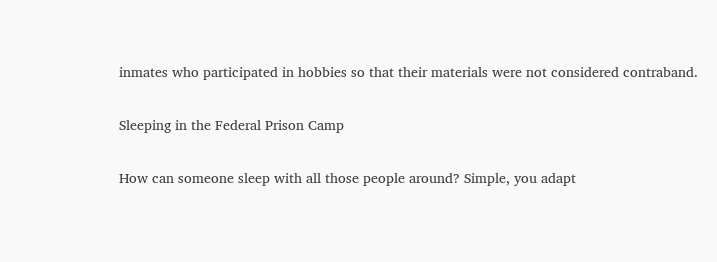inmates who participated in hobbies so that their materials were not considered contraband.

Sleeping in the Federal Prison Camp

How can someone sleep with all those people around? Simple, you adapt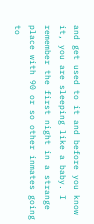and get used to it and before you know it, you are sleeping like a baby. I remember the first night in a strange place with 90 or so other inmates going to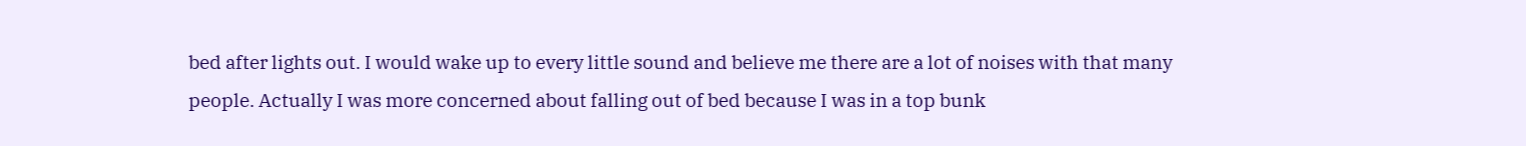bed after lights out. I would wake up to every little sound and believe me there are a lot of noises with that many people. Actually I was more concerned about falling out of bed because I was in a top bunk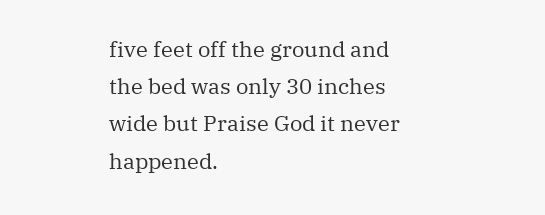five feet off the ground and the bed was only 30 inches wide but Praise God it never happened.